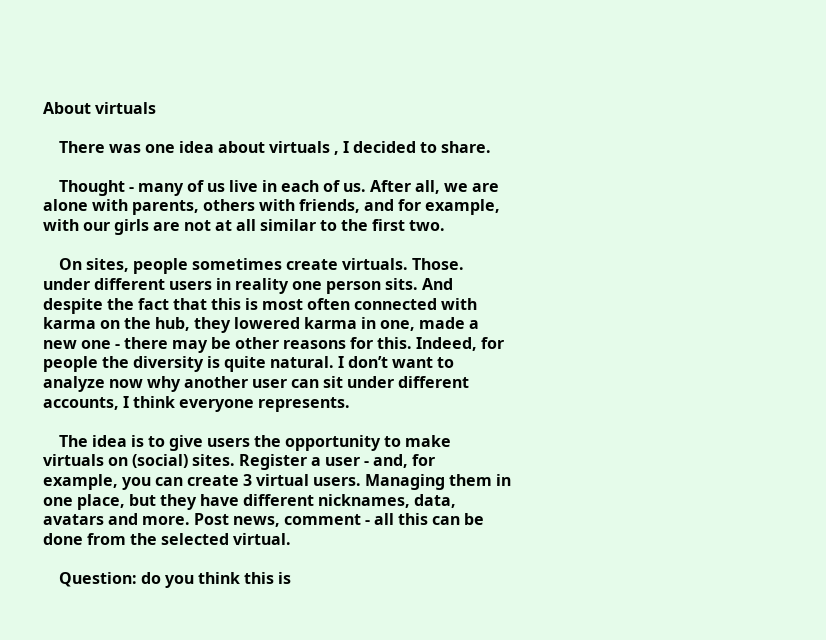About virtuals

    There was one idea about virtuals , I decided to share.

    Thought - many of us live in each of us. After all, we are alone with parents, others with friends, and for example, with our girls are not at all similar to the first two.

    On sites, people sometimes create virtuals. Those. under different users in reality one person sits. And despite the fact that this is most often connected with karma on the hub, they lowered karma in one, made a new one - there may be other reasons for this. Indeed, for people the diversity is quite natural. I don’t want to analyze now why another user can sit under different accounts, I think everyone represents.

    The idea is to give users the opportunity to make virtuals on (social) sites. Register a user - and, for example, you can create 3 virtual users. Managing them in one place, but they have different nicknames, data, avatars and more. Post news, comment - all this can be done from the selected virtual.

    Question: do you think this is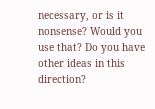necessary, or is it nonsense? Would you use that? Do you have other ideas in this direction?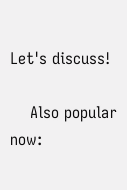Let's discuss!

    Also popular now: